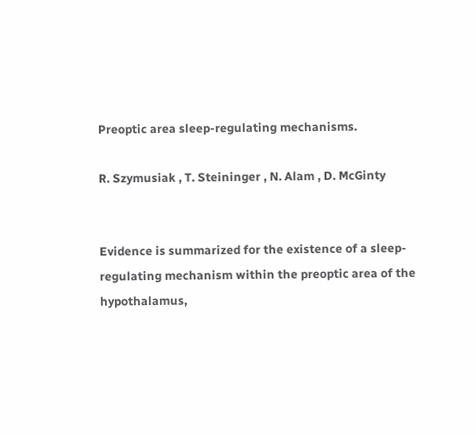Preoptic area sleep-regulating mechanisms.

R. Szymusiak , T. Steininger , N. Alam , D. McGinty


Evidence is summarized for the existence of a sleep-regulating mechanism within the preoptic area of the hypothalamus,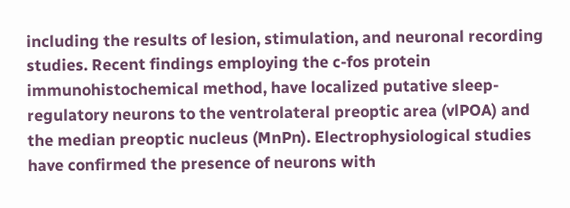including the results of lesion, stimulation, and neuronal recording studies. Recent findings employing the c-fos protein immunohistochemical method, have localized putative sleep-regulatory neurons to the ventrolateral preoptic area (vlPOA) and the median preoptic nucleus (MnPn). Electrophysiological studies have confirmed the presence of neurons with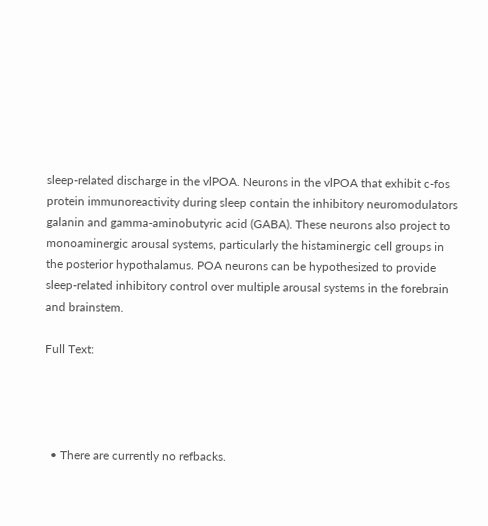sleep-related discharge in the vlPOA. Neurons in the vlPOA that exhibit c-fos protein immunoreactivity during sleep contain the inhibitory neuromodulators galanin and gamma-aminobutyric acid (GABA). These neurons also project to monoaminergic arousal systems, particularly the histaminergic cell groups in the posterior hypothalamus. POA neurons can be hypothesized to provide sleep-related inhibitory control over multiple arousal systems in the forebrain and brainstem.

Full Text:




  • There are currently no refbacks.